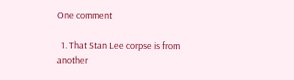One comment

  1. That Stan Lee corpse is from another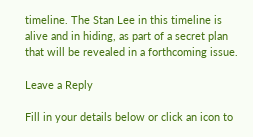timeline. The Stan Lee in this timeline is alive and in hiding, as part of a secret plan that will be revealed in a forthcoming issue.

Leave a Reply

Fill in your details below or click an icon to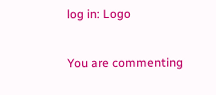log in: Logo

You are commenting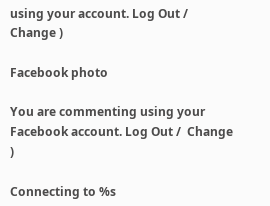using your account. Log Out /  Change )

Facebook photo

You are commenting using your Facebook account. Log Out /  Change )

Connecting to %s